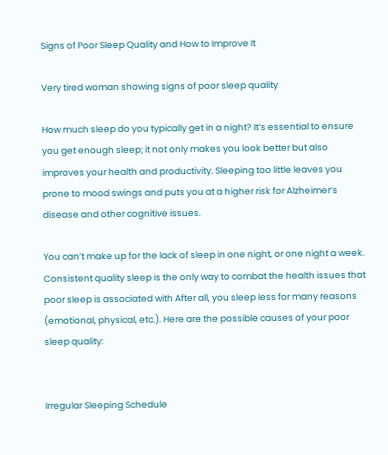Signs of Poor Sleep Quality and How to Improve It

Very tired woman showing signs of poor sleep quality

How much sleep do you typically get in a night? It’s essential to ensure you get enough sleep; it not only makes you look better but also improves your health and productivity. Sleeping too little leaves you prone to mood swings and puts you at a higher risk for Alzheimer’s disease and other cognitive issues.

You can’t make up for the lack of sleep in one night, or one night a week. Consistent quality sleep is the only way to combat the health issues that poor sleep is associated with After all, you sleep less for many reasons (emotional, physical, etc.). Here are the possible causes of your poor sleep quality:


Irregular Sleeping Schedule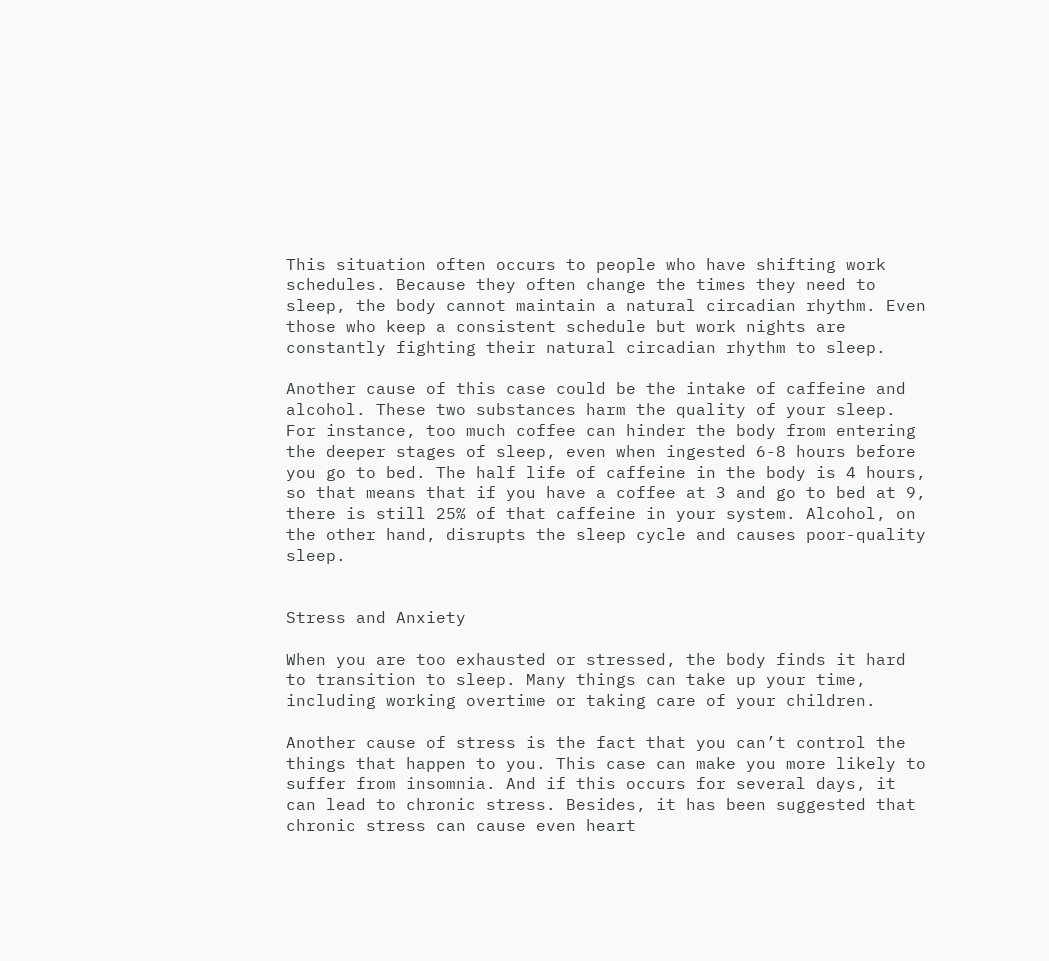This situation often occurs to people who have shifting work schedules. Because they often change the times they need to sleep, the body cannot maintain a natural circadian rhythm. Even those who keep a consistent schedule but work nights are constantly fighting their natural circadian rhythm to sleep.

Another cause of this case could be the intake of caffeine and alcohol. These two substances harm the quality of your sleep. For instance, too much coffee can hinder the body from entering the deeper stages of sleep, even when ingested 6-8 hours before you go to bed. The half life of caffeine in the body is 4 hours, so that means that if you have a coffee at 3 and go to bed at 9, there is still 25% of that caffeine in your system. Alcohol, on the other hand, disrupts the sleep cycle and causes poor-quality sleep.


Stress and Anxiety

When you are too exhausted or stressed, the body finds it hard to transition to sleep. Many things can take up your time, including working overtime or taking care of your children.

Another cause of stress is the fact that you can’t control the things that happen to you. This case can make you more likely to suffer from insomnia. And if this occurs for several days, it can lead to chronic stress. Besides, it has been suggested that chronic stress can cause even heart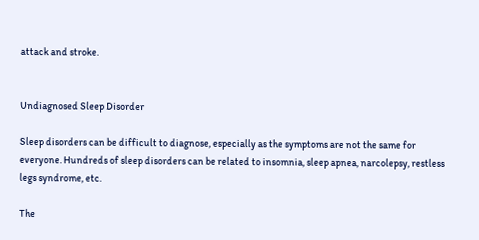attack and stroke.


Undiagnosed Sleep Disorder

Sleep disorders can be difficult to diagnose, especially as the symptoms are not the same for everyone. Hundreds of sleep disorders can be related to insomnia, sleep apnea, narcolepsy, restless legs syndrome, etc.

The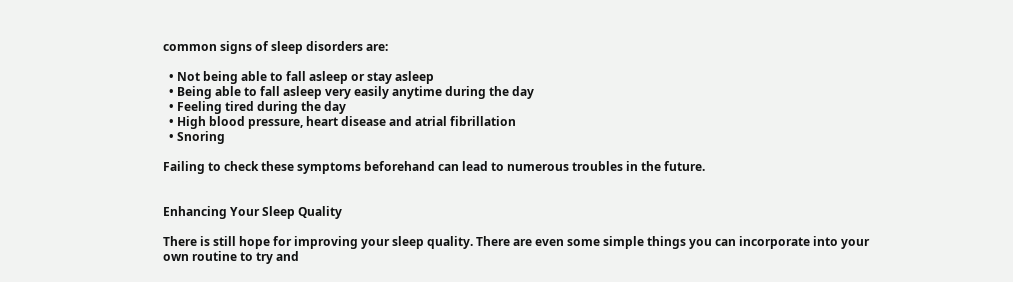common signs of sleep disorders are:

  • Not being able to fall asleep or stay asleep
  • Being able to fall asleep very easily anytime during the day
  • Feeling tired during the day
  • High blood pressure, heart disease and atrial fibrillation
  • Snoring

Failing to check these symptoms beforehand can lead to numerous troubles in the future.


Enhancing Your Sleep Quality

There is still hope for improving your sleep quality. There are even some simple things you can incorporate into your own routine to try and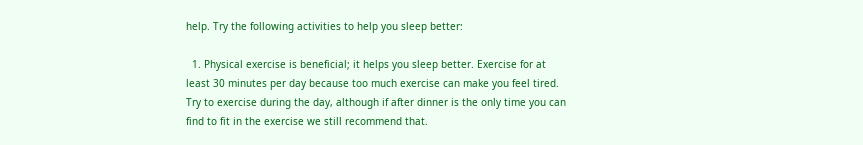help. Try the following activities to help you sleep better:

  1. Physical exercise is beneficial; it helps you sleep better. Exercise for at least 30 minutes per day because too much exercise can make you feel tired. Try to exercise during the day, although if after dinner is the only time you can find to fit in the exercise we still recommend that.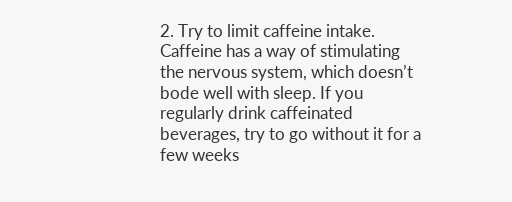2. Try to limit caffeine intake. Caffeine has a way of stimulating the nervous system, which doesn’t bode well with sleep. If you regularly drink caffeinated beverages, try to go without it for a few weeks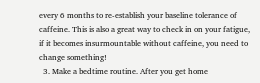every 6 months to re-establish your baseline tolerance of caffeine. This is also a great way to check in on your fatigue, if it becomes insurmountable without caffeine, you need to change something!
  3. Make a bedtime routine. After you get home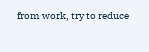from work, try to reduce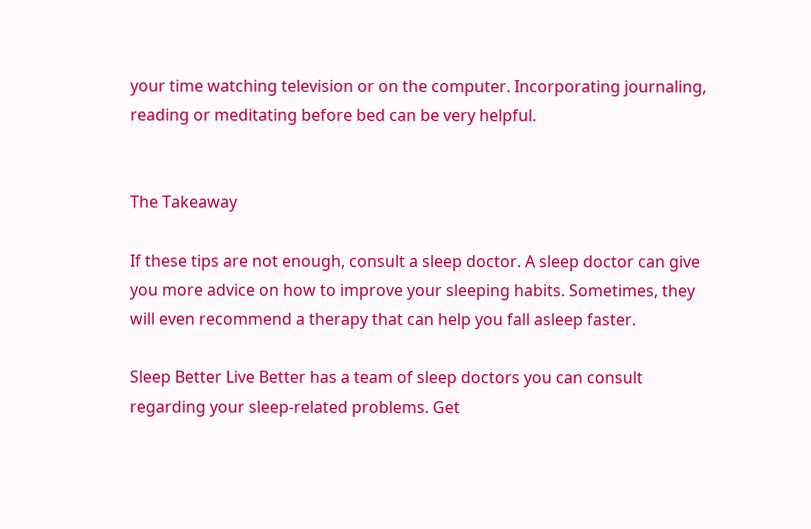your time watching television or on the computer. Incorporating journaling, reading or meditating before bed can be very helpful.


The Takeaway

If these tips are not enough, consult a sleep doctor. A sleep doctor can give you more advice on how to improve your sleeping habits. Sometimes, they will even recommend a therapy that can help you fall asleep faster.

Sleep Better Live Better has a team of sleep doctors you can consult regarding your sleep-related problems. Get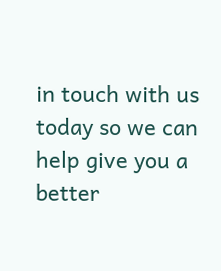in touch with us today so we can help give you a better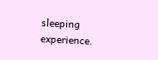sleeping experience.